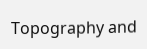Topography and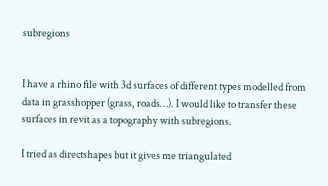subregions


I have a rhino file with 3d surfaces of different types modelled from data in grasshopper (grass, roads…). I would like to transfer these surfaces in revit as a topography with subregions.

I tried as directshapes but it gives me triangulated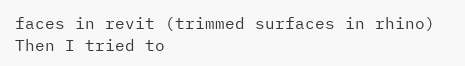faces in revit (trimmed surfaces in rhino)
Then I tried to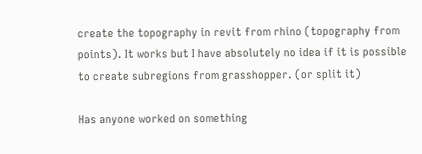create the topography in revit from rhino (topography from points). It works but I have absolutely no idea if it is possible to create subregions from grasshopper. (or split it)

Has anyone worked on something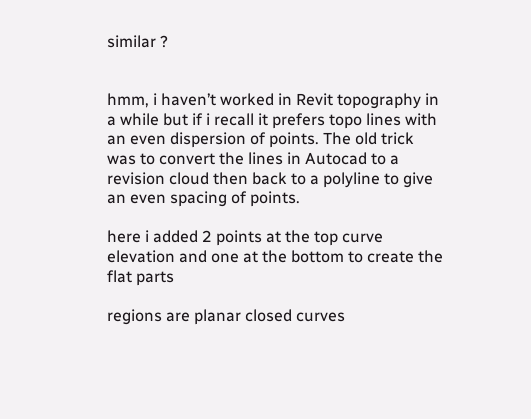similar ?


hmm, i haven’t worked in Revit topography in a while but if i recall it prefers topo lines with an even dispersion of points. The old trick was to convert the lines in Autocad to a revision cloud then back to a polyline to give an even spacing of points.

here i added 2 points at the top curve elevation and one at the bottom to create the flat parts

regions are planar closed curves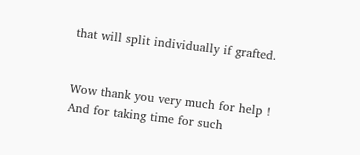that will split individually if grafted.


Wow thank you very much for help !
And for taking time for such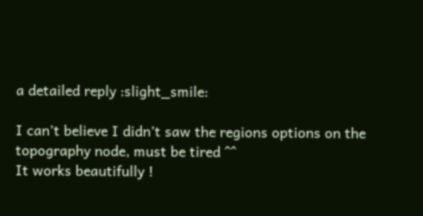a detailed reply :slight_smile:

I can’t believe I didn’t saw the regions options on the topography node, must be tired ^^
It works beautifully !